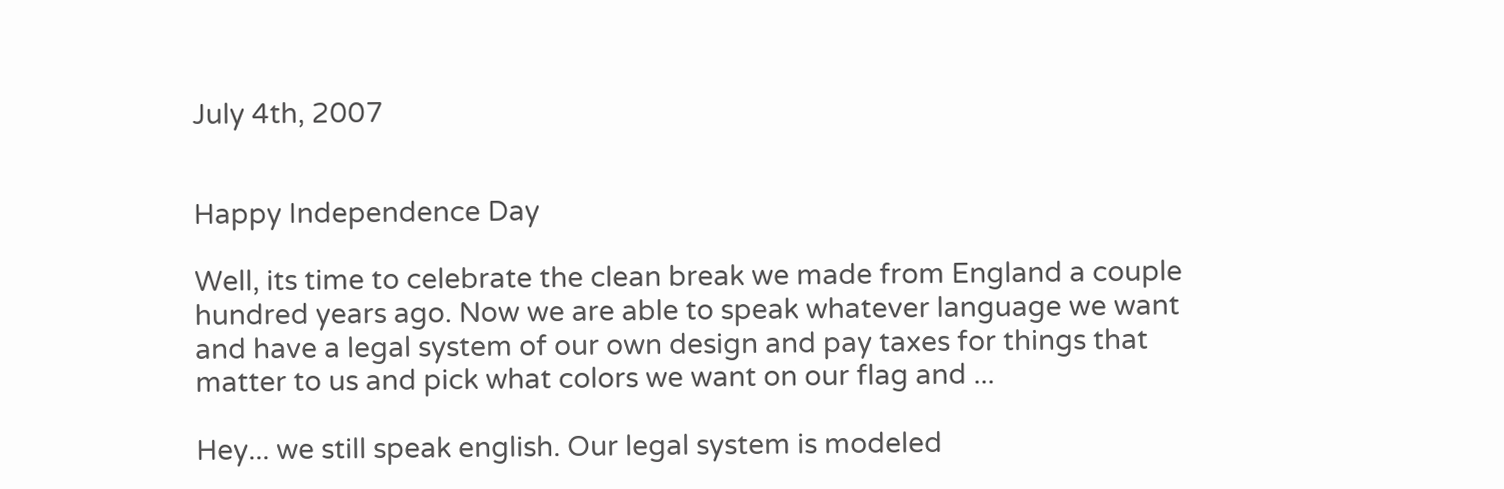July 4th, 2007


Happy Independence Day

Well, its time to celebrate the clean break we made from England a couple hundred years ago. Now we are able to speak whatever language we want and have a legal system of our own design and pay taxes for things that matter to us and pick what colors we want on our flag and ...

Hey... we still speak english. Our legal system is modeled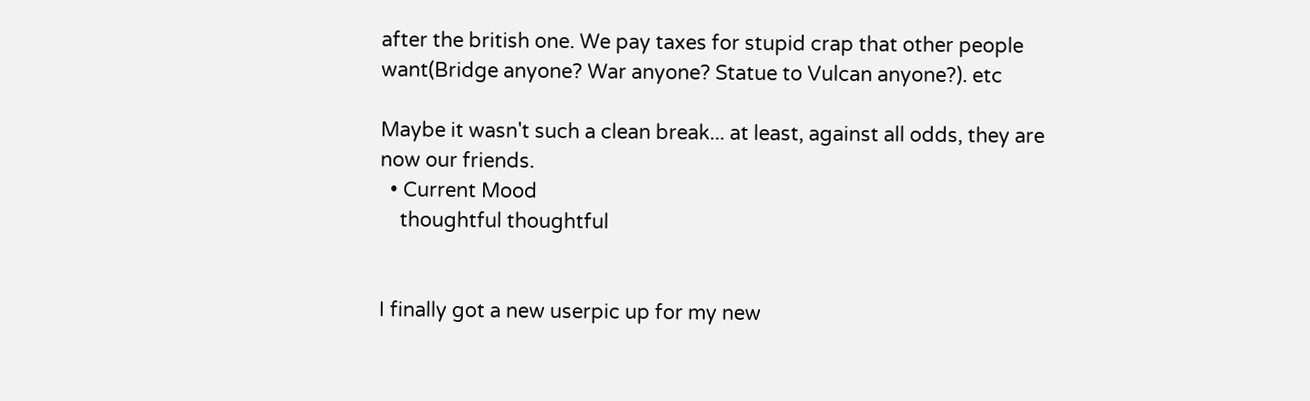after the british one. We pay taxes for stupid crap that other people want(Bridge anyone? War anyone? Statue to Vulcan anyone?). etc

Maybe it wasn't such a clean break... at least, against all odds, they are now our friends.
  • Current Mood
    thoughtful thoughtful


I finally got a new userpic up for my new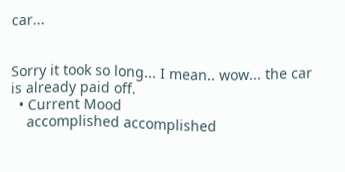car...


Sorry it took so long... I mean.. wow... the car is already paid off.
  • Current Mood
    accomplished accomplished